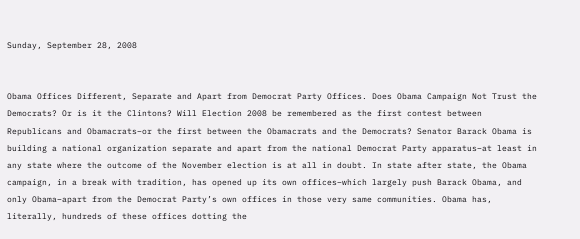Sunday, September 28, 2008


Obama Offices Different, Separate and Apart from Democrat Party Offices. Does Obama Campaign Not Trust the Democrats? Or is it the Clintons? Will Election 2008 be remembered as the first contest between Republicans and Obamacrats–or the first between the Obamacrats and the Democrats? Senator Barack Obama is building a national organization separate and apart from the national Democrat Party apparatus–at least in any state where the outcome of the November election is at all in doubt. In state after state, the Obama campaign, in a break with tradition, has opened up its own offices–which largely push Barack Obama, and only Obama–apart from the Democrat Party’s own offices in those very same communities. Obama has, literally, hundreds of these offices dotting the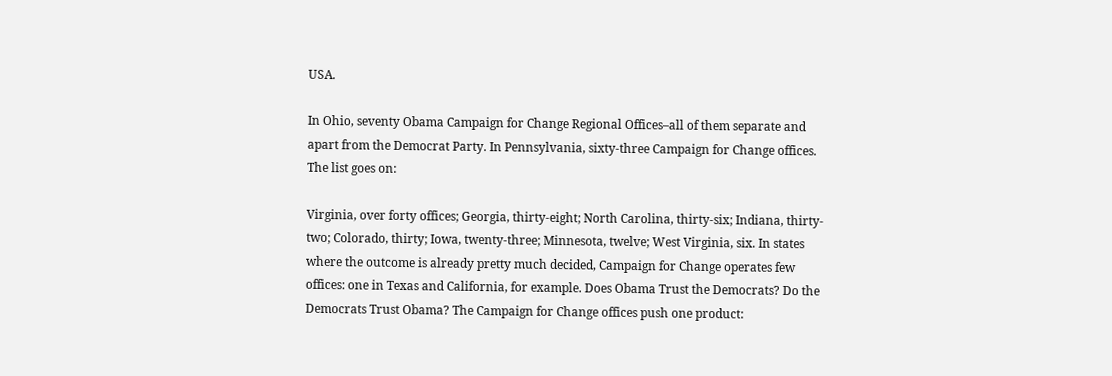USA.

In Ohio, seventy Obama Campaign for Change Regional Offices–all of them separate and apart from the Democrat Party. In Pennsylvania, sixty-three Campaign for Change offices. The list goes on:

Virginia, over forty offices; Georgia, thirty-eight; North Carolina, thirty-six; Indiana, thirty-two; Colorado, thirty; Iowa, twenty-three; Minnesota, twelve; West Virginia, six. In states where the outcome is already pretty much decided, Campaign for Change operates few offices: one in Texas and California, for example. Does Obama Trust the Democrats? Do the Democrats Trust Obama? The Campaign for Change offices push one product: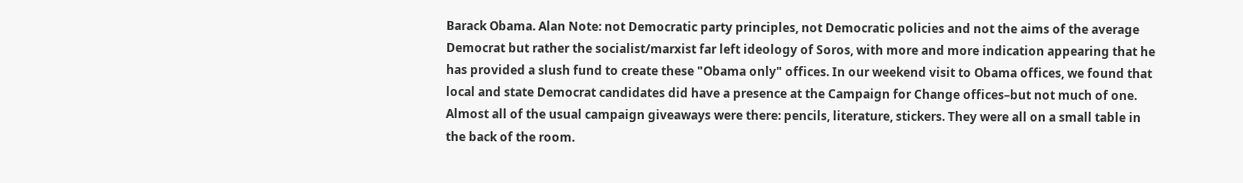Barack Obama. Alan Note: not Democratic party principles, not Democratic policies and not the aims of the average Democrat but rather the socialist/marxist far left ideology of Soros, with more and more indication appearing that he has provided a slush fund to create these "Obama only" offices. In our weekend visit to Obama offices, we found that local and state Democrat candidates did have a presence at the Campaign for Change offices–but not much of one. Almost all of the usual campaign giveaways were there: pencils, literature, stickers. They were all on a small table in the back of the room.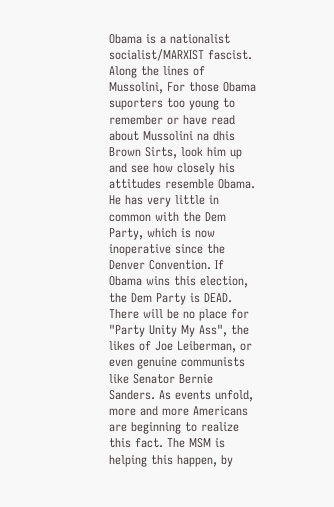Obama is a nationalist socialist/MARXIST fascist. Along the lines of Mussolini, For those Obama suporters too young to remember or have read about Mussolini na dhis Brown Sirts, look him up and see how closely his attitudes resemble Obama. He has very little in common with the Dem Party, which is now inoperative since the Denver Convention. If Obama wins this election, the Dem Party is DEAD. There will be no place for "Party Unity My Ass", the likes of Joe Leiberman, or even genuine communists like Senator Bernie Sanders. As events unfold, more and more Americans are beginning to realize this fact. The MSM is helping this happen, by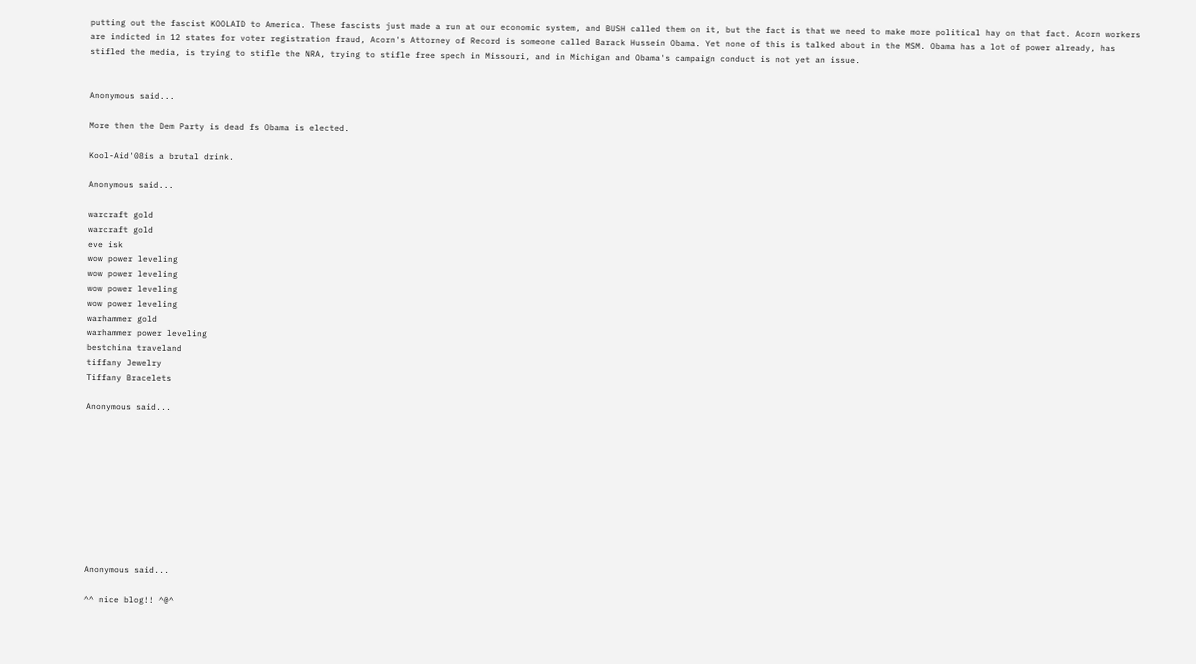putting out the fascist KOOLAID to America. These fascists just made a run at our economic system, and BUSH called them on it, but the fact is that we need to make more political hay on that fact. Acorn workers are indicted in 12 states for voter registration fraud, Acorn's Attorney of Record is someone called Barack Hussein Obama. Yet none of this is talked about in the MSM. Obama has a lot of power already, has stifled the media, is trying to stifle the NRA, trying to stifle free spech in Missouri, and in Michigan and Obama's campaign conduct is not yet an issue.


Anonymous said...

More then the Dem Party is dead fs Obama is elected.

Kool-Aid'08is a brutal drink.

Anonymous said...

warcraft gold
warcraft gold
eve isk
wow power leveling
wow power leveling
wow power leveling
wow power leveling
warhammer gold
warhammer power leveling
bestchina traveland
tiffany Jewelry
Tiffany Bracelets

Anonymous said...










Anonymous said...

^^ nice blog!! ^@^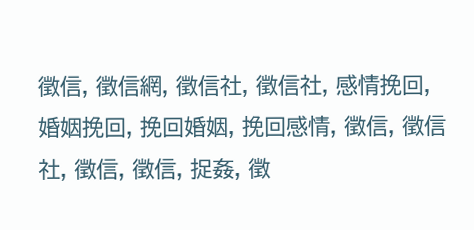徵信, 徵信網, 徵信社, 徵信社, 感情挽回, 婚姻挽回, 挽回婚姻, 挽回感情, 徵信, 徵信社, 徵信, 徵信, 捉姦, 徵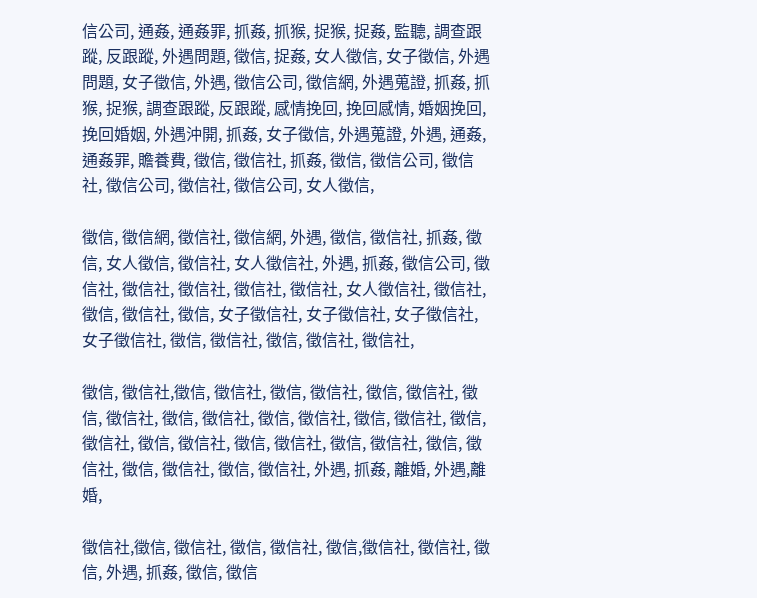信公司, 通姦, 通姦罪, 抓姦, 抓猴, 捉猴, 捉姦, 監聽, 調查跟蹤, 反跟蹤, 外遇問題, 徵信, 捉姦, 女人徵信, 女子徵信, 外遇問題, 女子徵信, 外遇, 徵信公司, 徵信網, 外遇蒐證, 抓姦, 抓猴, 捉猴, 調查跟蹤, 反跟蹤, 感情挽回, 挽回感情, 婚姻挽回, 挽回婚姻, 外遇沖開, 抓姦, 女子徵信, 外遇蒐證, 外遇, 通姦, 通姦罪, 贍養費, 徵信, 徵信社, 抓姦, 徵信, 徵信公司, 徵信社, 徵信公司, 徵信社, 徵信公司, 女人徵信,

徵信, 徵信網, 徵信社, 徵信網, 外遇, 徵信, 徵信社, 抓姦, 徵信, 女人徵信, 徵信社, 女人徵信社, 外遇, 抓姦, 徵信公司, 徵信社, 徵信社, 徵信社, 徵信社, 徵信社, 女人徵信社, 徵信社, 徵信, 徵信社, 徵信, 女子徵信社, 女子徵信社, 女子徵信社, 女子徵信社, 徵信, 徵信社, 徵信, 徵信社, 徵信社,

徵信, 徵信社,徵信, 徵信社, 徵信, 徵信社, 徵信, 徵信社, 徵信, 徵信社, 徵信, 徵信社, 徵信, 徵信社, 徵信, 徵信社, 徵信, 徵信社, 徵信, 徵信社, 徵信, 徵信社, 徵信, 徵信社, 徵信, 徵信社, 徵信, 徵信社, 徵信, 徵信社, 外遇, 抓姦, 離婚, 外遇,離婚,

徵信社,徵信, 徵信社, 徵信, 徵信社, 徵信,徵信社, 徵信社, 徵信, 外遇, 抓姦, 徵信, 徵信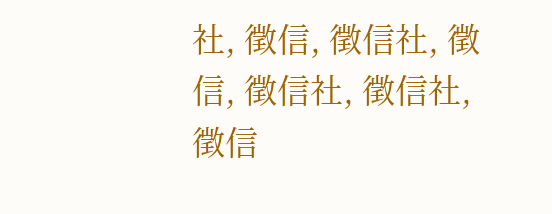社, 徵信, 徵信社, 徵信, 徵信社, 徵信社, 徵信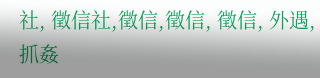社, 徵信社,徵信,徵信, 徵信, 外遇, 抓姦